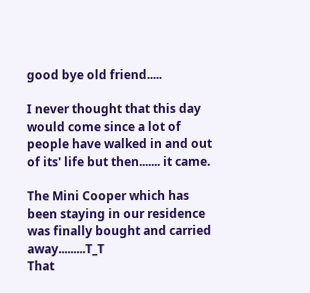good bye old friend.....

I never thought that this day would come since a lot of people have walked in and out of its' life but then....... it came.

The Mini Cooper which has been staying in our residence was finally bought and carried away.........T_T
That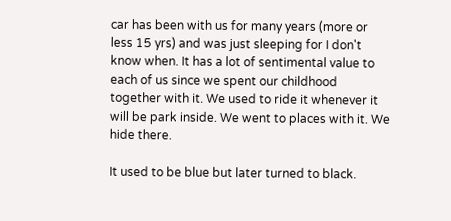car has been with us for many years (more or less 15 yrs) and was just sleeping for I don't know when. It has a lot of sentimental value to each of us since we spent our childhood together with it. We used to ride it whenever it will be park inside. We went to places with it. We hide there.

It used to be blue but later turned to black.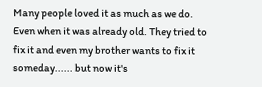Many people loved it as much as we do. Even when it was already old. They tried to fix it and even my brother wants to fix it someday...... but now it's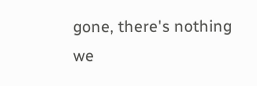gone, there's nothing we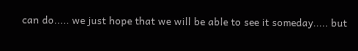can do..... we just hope that we will be able to see it someday..... but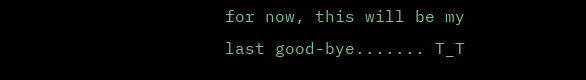for now, this will be my last good-bye....... T_T